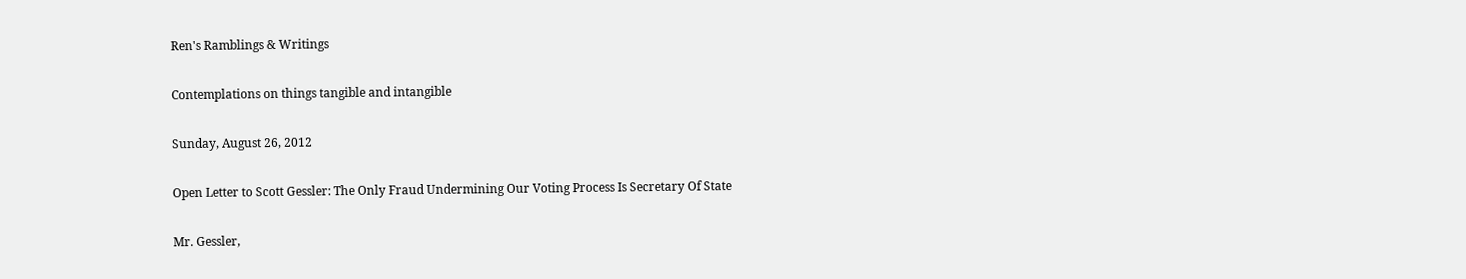Ren's Ramblings & Writings

Contemplations on things tangible and intangible

Sunday, August 26, 2012

Open Letter to Scott Gessler: The Only Fraud Undermining Our Voting Process Is Secretary Of State

Mr. Gessler,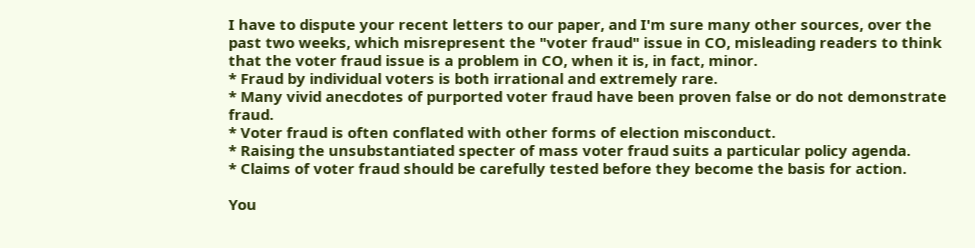I have to dispute your recent letters to our paper, and I'm sure many other sources, over the past two weeks, which misrepresent the "voter fraud" issue in CO, misleading readers to think that the voter fraud issue is a problem in CO, when it is, in fact, minor.
* Fraud by individual voters is both irrational and extremely rare.
* Many vivid anecdotes of purported voter fraud have been proven false or do not demonstrate fraud.
* Voter fraud is often conflated with other forms of election misconduct.
* Raising the unsubstantiated specter of mass voter fraud suits a particular policy agenda.
* Claims of voter fraud should be carefully tested before they become the basis for action.

You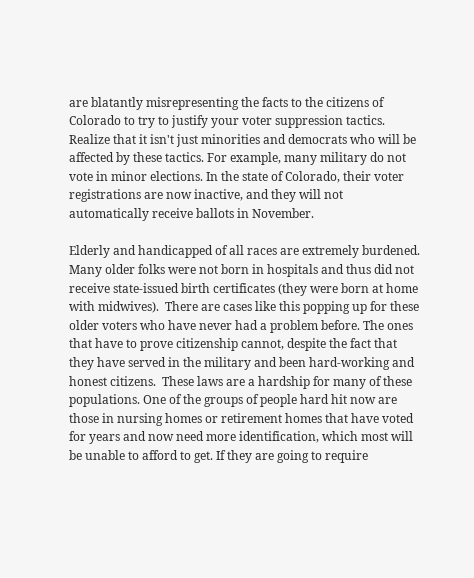are blatantly misrepresenting the facts to the citizens of Colorado to try to justify your voter suppression tactics. Realize that it isn't just minorities and democrats who will be affected by these tactics. For example, many military do not vote in minor elections. In the state of Colorado, their voter registrations are now inactive, and they will not automatically receive ballots in November.

Elderly and handicapped of all races are extremely burdened.  Many older folks were not born in hospitals and thus did not receive state-issued birth certificates (they were born at home with midwives).  There are cases like this popping up for these older voters who have never had a problem before. The ones that have to prove citizenship cannot, despite the fact that they have served in the military and been hard-working and honest citizens.  These laws are a hardship for many of these populations. One of the groups of people hard hit now are those in nursing homes or retirement homes that have voted for years and now need more identification, which most will be unable to afford to get. If they are going to require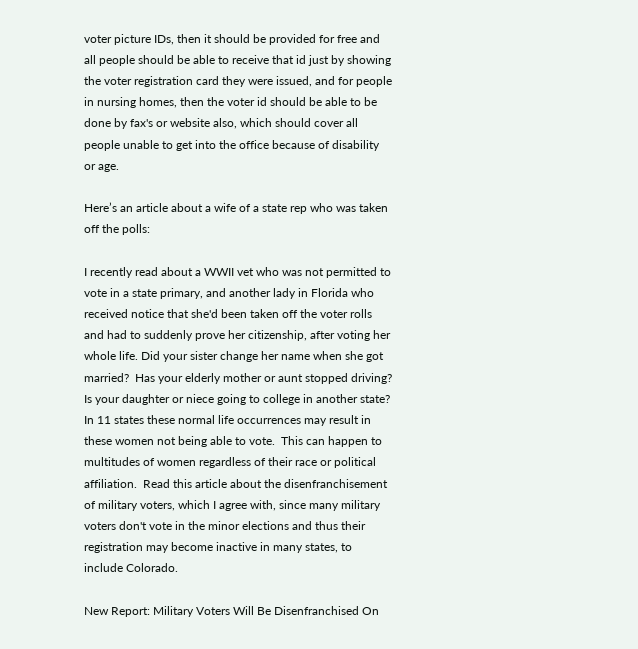voter picture IDs, then it should be provided for free and all people should be able to receive that id just by showing the voter registration card they were issued, and for people in nursing homes, then the voter id should be able to be done by fax's or website also, which should cover all people unable to get into the office because of disability or age.

Here’s an article about a wife of a state rep who was taken off the polls:

I recently read about a WWII vet who was not permitted to vote in a state primary, and another lady in Florida who received notice that she'd been taken off the voter rolls and had to suddenly prove her citizenship, after voting her whole life. Did your sister change her name when she got married?  Has your elderly mother or aunt stopped driving?  Is your daughter or niece going to college in another state?  In 11 states these normal life occurrences may result in these women not being able to vote.  This can happen to multitudes of women regardless of their race or political affiliation.  Read this article about the disenfranchisement of military voters, which I agree with, since many military voters don't vote in the minor elections and thus their registration may become inactive in many states, to include Colorado.

New Report: Military Voters Will Be Disenfranchised On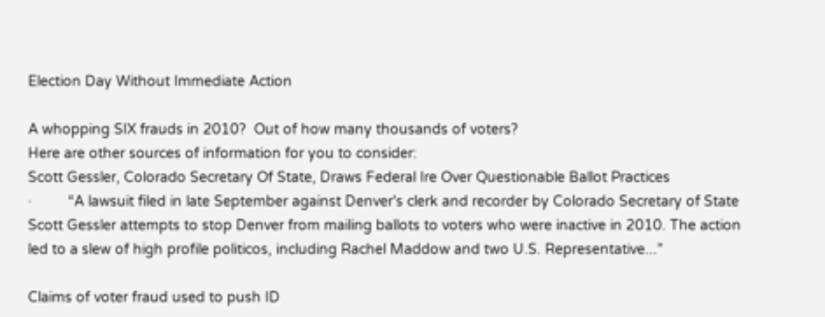Election Day Without Immediate Action

A whopping SIX frauds in 2010?  Out of how many thousands of voters?
Here are other sources of information for you to consider:
Scott Gessler, Colorado Secretary Of State, Draws Federal Ire Over Questionable Ballot Practices
·         “A lawsuit filed in late September against Denver's clerk and recorder by Colorado Secretary of State Scott Gessler attempts to stop Denver from mailing ballots to voters who were inactive in 2010. The action led to a slew of high profile politicos, including Rachel Maddow and two U.S. Representative...”

Claims of voter fraud used to push ID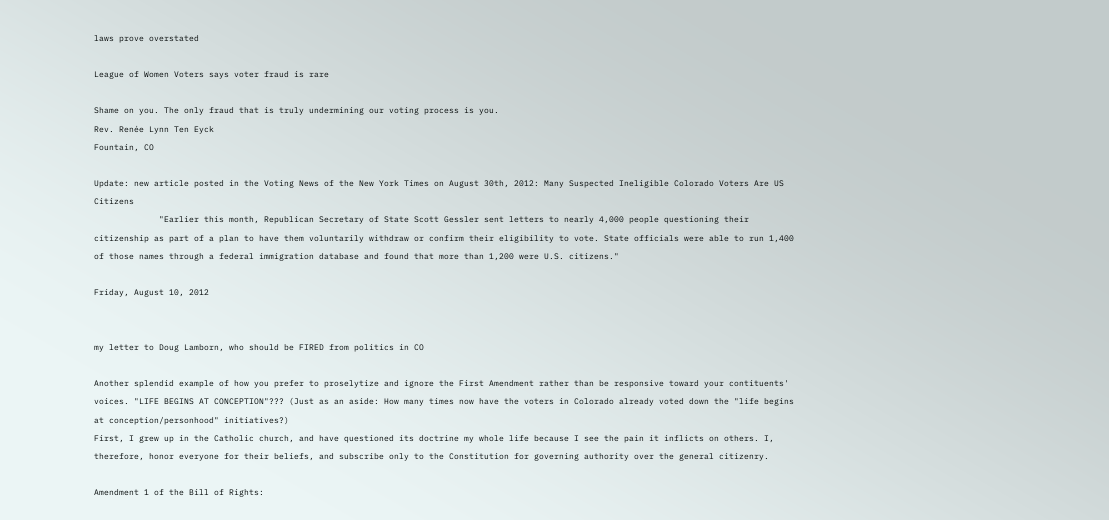laws prove overstated

League of Women Voters says voter fraud is rare

Shame on you. The only fraud that is truly undermining our voting process is you.
Rev. Renée Lynn Ten Eyck
Fountain, CO

Update: new article posted in the Voting News of the New York Times on August 30th, 2012: Many Suspected Ineligible Colorado Voters Are US Citizens
             "Earlier this month, Republican Secretary of State Scott Gessler sent letters to nearly 4,000 people questioning their citizenship as part of a plan to have them voluntarily withdraw or confirm their eligibility to vote. State officials were able to run 1,400 of those names through a federal immigration database and found that more than 1,200 were U.S. citizens."

Friday, August 10, 2012


my letter to Doug Lamborn, who should be FIRED from politics in CO

Another splendid example of how you prefer to proselytize and ignore the First Amendment rather than be responsive toward your contituents' voices. "LIFE BEGINS AT CONCEPTION"??? (Just as an aside: How many times now have the voters in Colorado already voted down the "life begins at conception/personhood" initiatives?)
First, I grew up in the Catholic church, and have questioned its doctrine my whole life because I see the pain it inflicts on others. I, therefore, honor everyone for their beliefs, and subscribe only to the Constitution for governing authority over the general citizenry.

Amendment 1 of the Bill of Rights: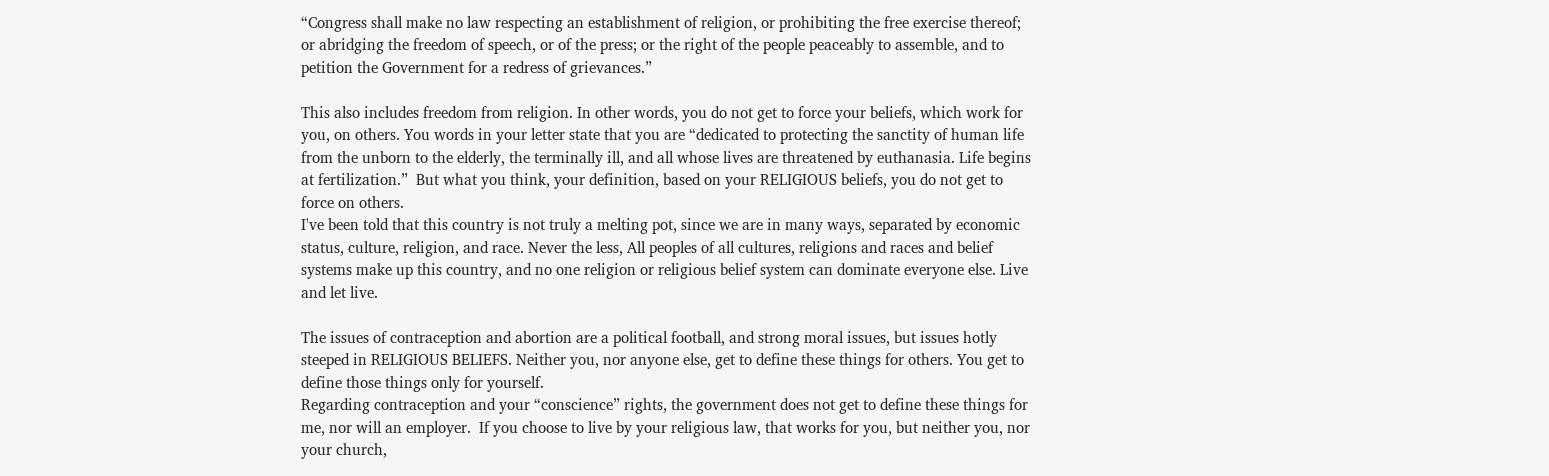“Congress shall make no law respecting an establishment of religion, or prohibiting the free exercise thereof; or abridging the freedom of speech, or of the press; or the right of the people peaceably to assemble, and to petition the Government for a redress of grievances.”

This also includes freedom from religion. In other words, you do not get to force your beliefs, which work for you, on others. You words in your letter state that you are “dedicated to protecting the sanctity of human life from the unborn to the elderly, the terminally ill, and all whose lives are threatened by euthanasia. Life begins at fertilization.”  But what you think, your definition, based on your RELIGIOUS beliefs, you do not get to force on others.
I've been told that this country is not truly a melting pot, since we are in many ways, separated by economic status, culture, religion, and race. Never the less, All peoples of all cultures, religions and races and belief systems make up this country, and no one religion or religious belief system can dominate everyone else. Live and let live.

The issues of contraception and abortion are a political football, and strong moral issues, but issues hotly steeped in RELIGIOUS BELIEFS. Neither you, nor anyone else, get to define these things for others. You get to define those things only for yourself.
Regarding contraception and your “conscience” rights, the government does not get to define these things for me, nor will an employer.  If you choose to live by your religious law, that works for you, but neither you, nor your church,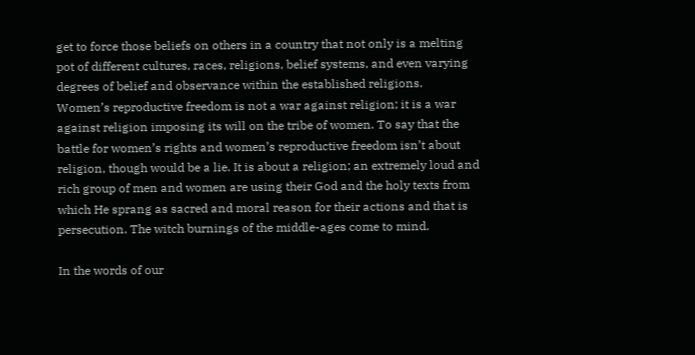get to force those beliefs on others in a country that not only is a melting pot of different cultures, races, religions, belief systems, and even varying degrees of belief and observance within the established religions.
Women’s reproductive freedom is not a war against religion; it is a war against religion imposing its will on the tribe of women. To say that the battle for women’s rights and women’s reproductive freedom isn’t about religion, though would be a lie. It is about a religion; an extremely loud and rich group of men and women are using their God and the holy texts from which He sprang as sacred and moral reason for their actions and that is persecution. The witch burnings of the middle-ages come to mind.

In the words of our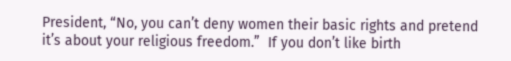President, “No, you can’t deny women their basic rights and pretend it’s about your religious freedom.”  If you don’t like birth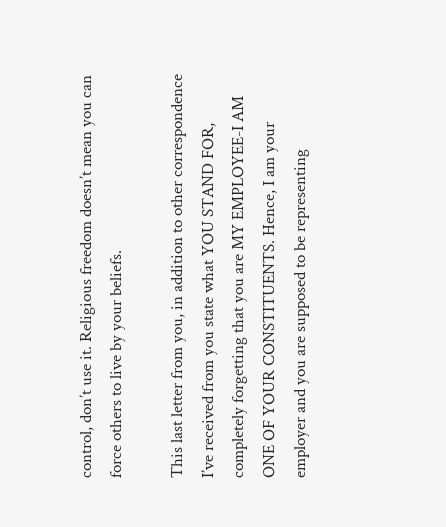control, don’t use it. Religious freedom doesn’t mean you can force others to live by your beliefs.

This last letter from you, in addition to other correspondence I’ve received from you state what YOU STAND FOR, completely forgetting that you are MY EMPLOYEE-I AM ONE OF YOUR CONSTITUENTS. Hence, I am your employer and you are supposed to be representing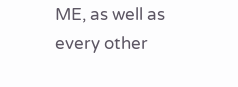ME, as well as every other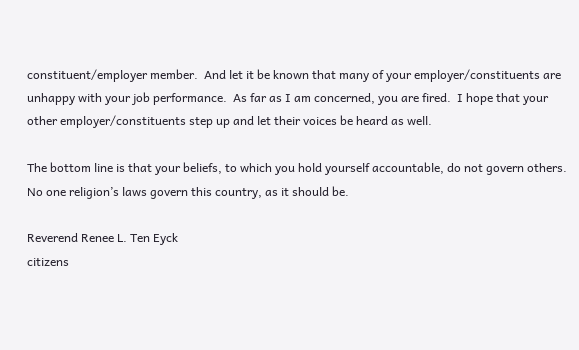constituent/employer member.  And let it be known that many of your employer/constituents are unhappy with your job performance.  As far as I am concerned, you are fired.  I hope that your other employer/constituents step up and let their voices be heard as well.

The bottom line is that your beliefs, to which you hold yourself accountable, do not govern others. No one religion’s laws govern this country, as it should be.

Reverend Renee L. Ten Eyck
citizens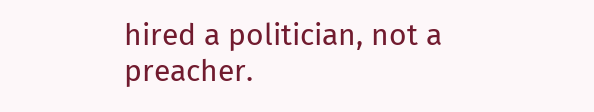hired a politician, not a preacher.